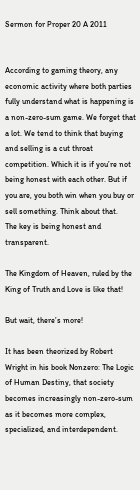Sermon for Proper 20 A 2011


According to gaming theory, any economic activity where both parties fully understand what is happening is a non-zero-sum game. We forget that a lot. We tend to think that buying and selling is a cut throat competition. Which it is if you’re not being honest with each other. But if you are, you both win when you buy or sell something. Think about that.
The key is being honest and transparent.

The Kingdom of Heaven, ruled by the King of Truth and Love is like that!

But wait, there’s more!

It has been theorized by Robert Wright in his book Nonzero: The Logic of Human Destiny, that society becomes increasingly non-zero-sum as it becomes more complex, specialized, and interdependent.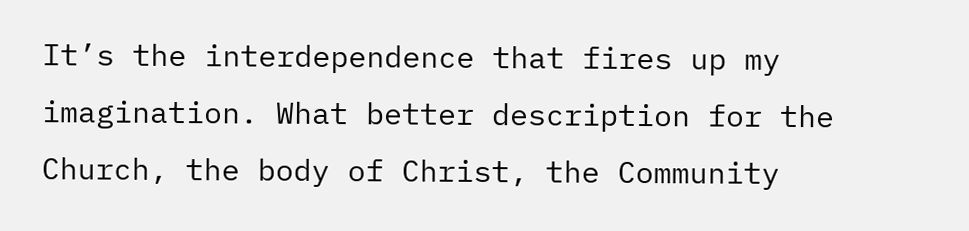It’s the interdependence that fires up my imagination. What better description for the Church, the body of Christ, the Community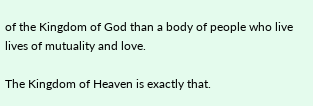of the Kingdom of God than a body of people who live lives of mutuality and love.

The Kingdom of Heaven is exactly that.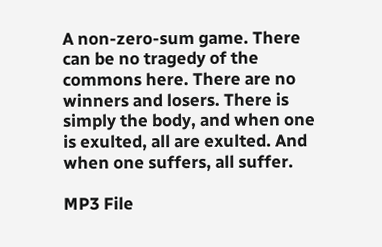A non-zero-sum game. There can be no tragedy of the commons here. There are no winners and losers. There is simply the body, and when one is exulted, all are exulted. And when one suffers, all suffer.

MP3 File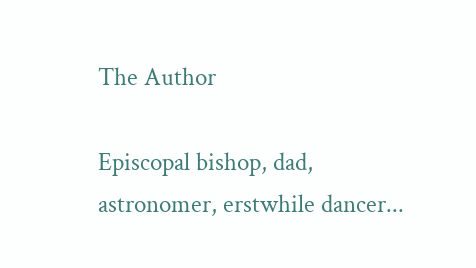The Author

Episcopal bishop, dad, astronomer, erstwhile dancer...